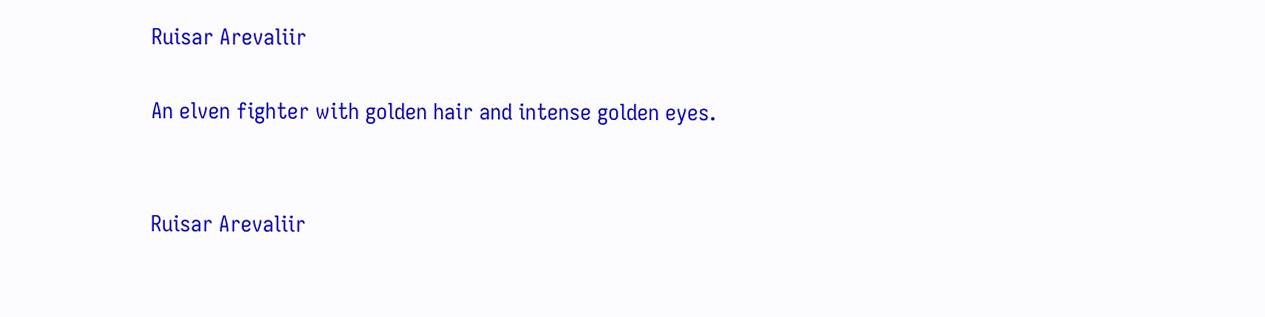Ruisar Arevaliir

An elven fighter with golden hair and intense golden eyes.


Ruisar Arevaliir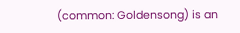(common: Goldensong) is an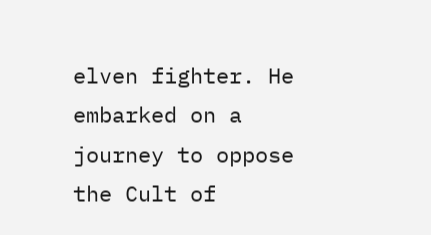elven fighter. He embarked on a journey to oppose the Cult of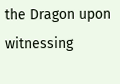the Dragon upon witnessing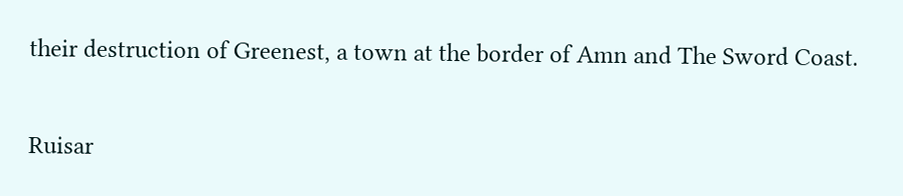their destruction of Greenest, a town at the border of Amn and The Sword Coast.


Ruisar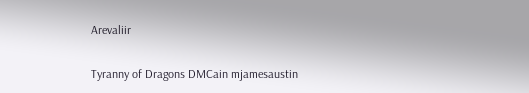Arevaliir

Tyranny of Dragons DMCain mjamesaustin